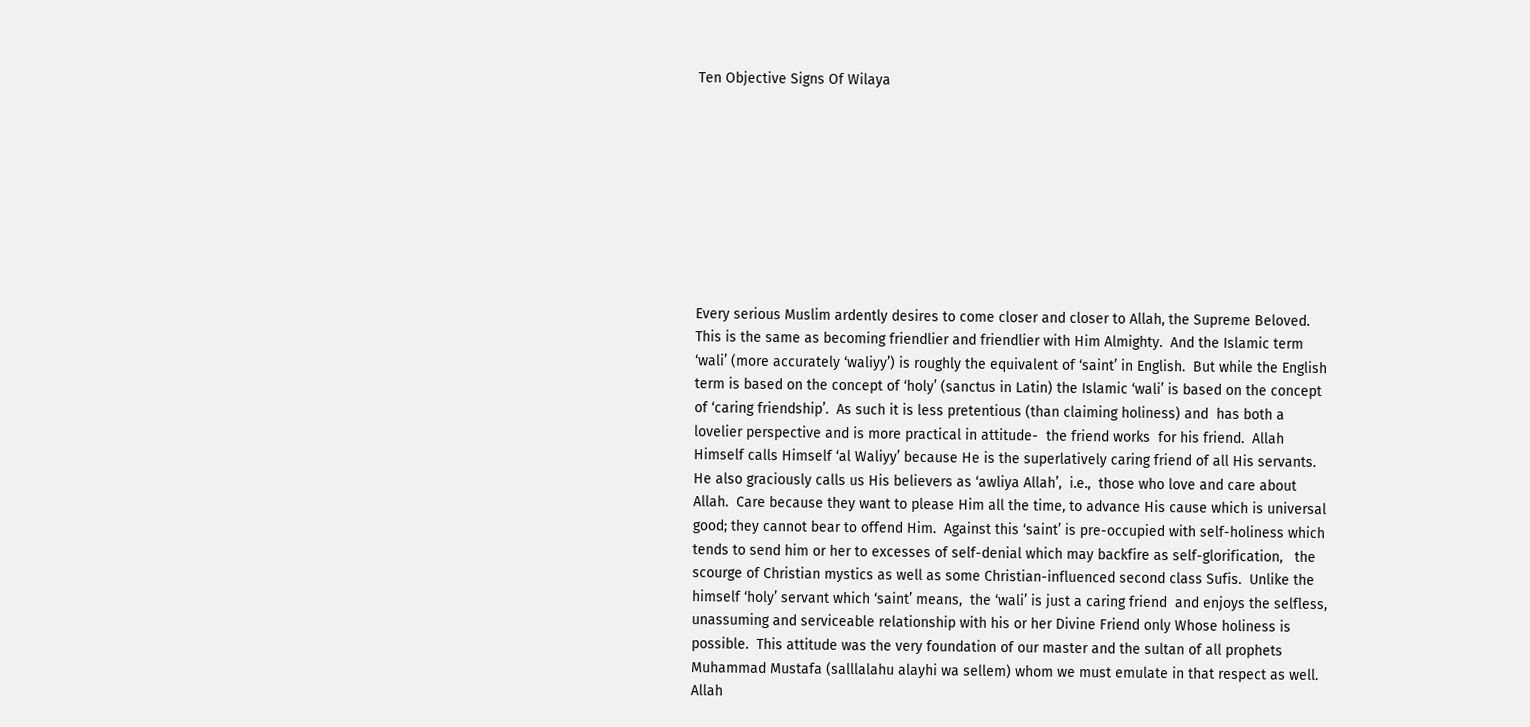Ten Objective Signs Of Wilaya









Every serious Muslim ardently desires to come closer and closer to Allah, the Supreme Beloved.  This is the same as becoming friendlier and friendlier with Him Almighty.  And the Islamic term ‘wali’ (more accurately ‘waliyy’) is roughly the equivalent of ‘saint’ in English.  But while the English term is based on the concept of ‘holy’ (sanctus in Latin) the Islamic ‘wali’ is based on the concept of ‘caring friendship’.  As such it is less pretentious (than claiming holiness) and  has both a lovelier perspective and is more practical in attitude-  the friend works  for his friend.  Allah Himself calls Himself ‘al Waliyy’ because He is the superlatively caring friend of all His servants.  He also graciously calls us His believers as ‘awliya Allah’,  i.e.,  those who love and care about  Allah.  Care because they want to please Him all the time, to advance His cause which is universal good; they cannot bear to offend Him.  Against this ‘saint’ is pre-occupied with self-holiness which tends to send him or her to excesses of self-denial which may backfire as self-glorification,   the scourge of Christian mystics as well as some Christian-influenced second class Sufis.  Unlike the himself ‘holy’ servant which ‘saint’ means,  the ‘wali’ is just a caring friend  and enjoys the selfless, unassuming and serviceable relationship with his or her Divine Friend only Whose holiness is possible.  This attitude was the very foundation of our master and the sultan of all prophets Muhammad Mustafa (salllalahu alayhi wa sellem) whom we must emulate in that respect as well.  Allah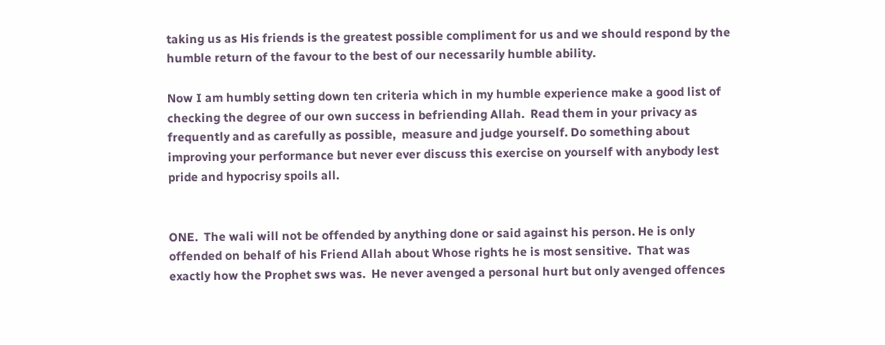taking us as His friends is the greatest possible compliment for us and we should respond by the humble return of the favour to the best of our necessarily humble ability.

Now I am humbly setting down ten criteria which in my humble experience make a good list of checking the degree of our own success in befriending Allah.  Read them in your privacy as frequently and as carefully as possible,  measure and judge yourself. Do something about improving your performance but never ever discuss this exercise on yourself with anybody lest pride and hypocrisy spoils all.


ONE.  The wali will not be offended by anything done or said against his person. He is only offended on behalf of his Friend Allah about Whose rights he is most sensitive.  That was exactly how the Prophet sws was.  He never avenged a personal hurt but only avenged offences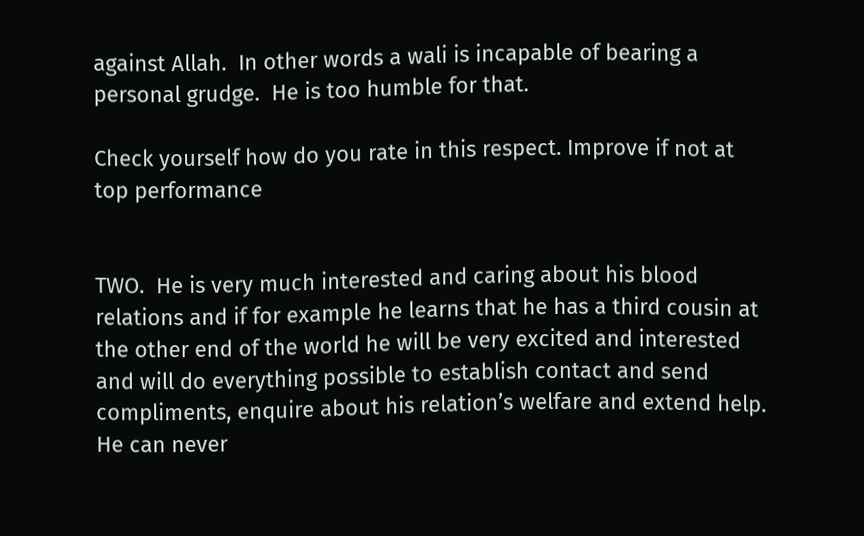against Allah.  In other words a wali is incapable of bearing a personal grudge.  He is too humble for that.

Check yourself how do you rate in this respect. Improve if not at top performance


TWO.  He is very much interested and caring about his blood relations and if for example he learns that he has a third cousin at the other end of the world he will be very excited and interested and will do everything possible to establish contact and send compliments, enquire about his relation’s welfare and extend help.  He can never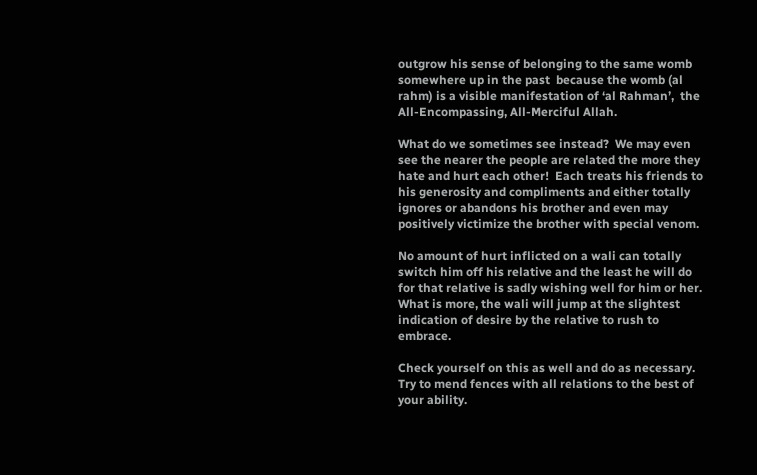outgrow his sense of belonging to the same womb somewhere up in the past  because the womb (al rahm) is a visible manifestation of ‘al Rahman’,  the All-Encompassing, All-Merciful Allah.

What do we sometimes see instead?  We may even see the nearer the people are related the more they hate and hurt each other!  Each treats his friends to his generosity and compliments and either totally ignores or abandons his brother and even may  positively victimize the brother with special venom.

No amount of hurt inflicted on a wali can totally switch him off his relative and the least he will do for that relative is sadly wishing well for him or her. What is more, the wali will jump at the slightest indication of desire by the relative to rush to embrace.

Check yourself on this as well and do as necessary. Try to mend fences with all relations to the best of your ability.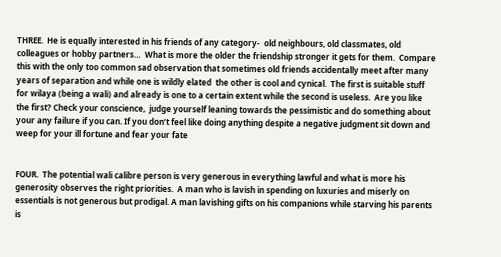THREE.  He is equally interested in his friends of any category-  old neighbours, old classmates, old colleagues or hobby partners…  What is more the older the friendship stronger it gets for them.  Compare this with the only too common sad observation that sometimes old friends accidentally meet after many years of separation and while one is wildly elated  the other is cool and cynical.  The first is suitable stuff for wilaya (being a wali) and already is one to a certain extent while the second is useless.  Are you like the first? Check your conscience,  judge yourself leaning towards the pessimistic and do something about your any failure if you can. If you don’t feel like doing anything despite a negative judgment sit down and weep for your ill fortune and fear your fate


FOUR.  The potential wali calibre person is very generous in everything lawful and what is more his generosity observes the right priorities.  A man who is lavish in spending on luxuries and miserly on essentials is not generous but prodigal. A man lavishing gifts on his companions while starving his parents is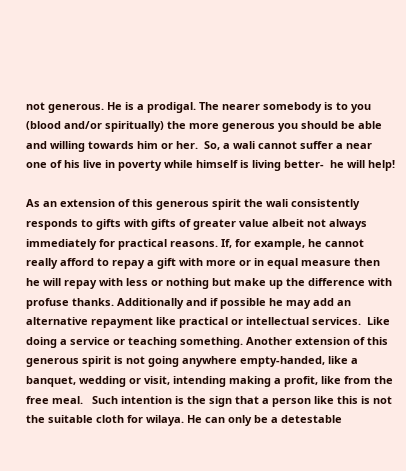not generous. He is a prodigal. The nearer somebody is to you (blood and/or spiritually) the more generous you should be able and willing towards him or her.  So, a wali cannot suffer a near one of his live in poverty while himself is living better-  he will help!

As an extension of this generous spirit the wali consistently responds to gifts with gifts of greater value albeit not always immediately for practical reasons. If, for example, he cannot really afford to repay a gift with more or in equal measure then he will repay with less or nothing but make up the difference with profuse thanks. Additionally and if possible he may add an alternative repayment like practical or intellectual services.  Like doing a service or teaching something. Another extension of this generous spirit is not going anywhere empty-handed, like a banquet, wedding or visit, intending making a profit, like from the free meal.   Such intention is the sign that a person like this is not the suitable cloth for wilaya. He can only be a detestable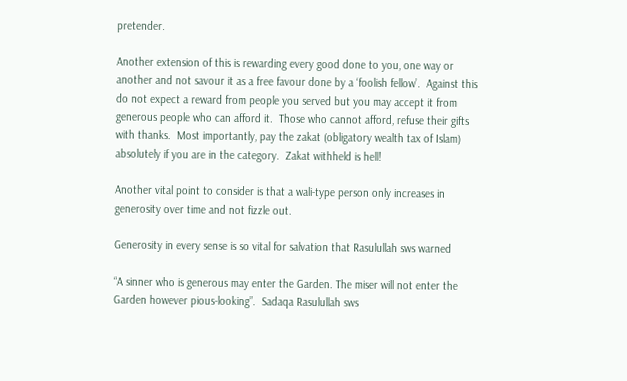pretender.

Another extension of this is rewarding every good done to you, one way or another and not savour it as a free favour done by a ‘foolish fellow’.  Against this do not expect a reward from people you served but you may accept it from generous people who can afford it.  Those who cannot afford, refuse their gifts with thanks.  Most importantly, pay the zakat (obligatory wealth tax of Islam) absolutely if you are in the category.  Zakat withheld is hell!

Another vital point to consider is that a wali-type person only increases in generosity over time and not fizzle out.

Generosity in every sense is so vital for salvation that Rasulullah sws warned

“A sinner who is generous may enter the Garden. The miser will not enter the Garden however pious-looking”.  Sadaqa Rasulullah sws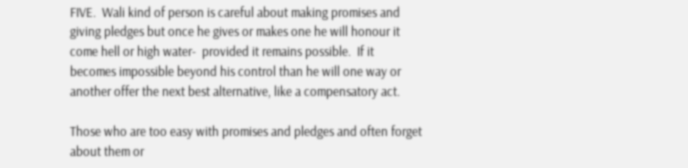FIVE.  Wali kind of person is careful about making promises and giving pledges but once he gives or makes one he will honour it come hell or high water-  provided it remains possible.  If it becomes impossible beyond his control than he will one way or another offer the next best alternative, like a compensatory act.

Those who are too easy with promises and pledges and often forget about them or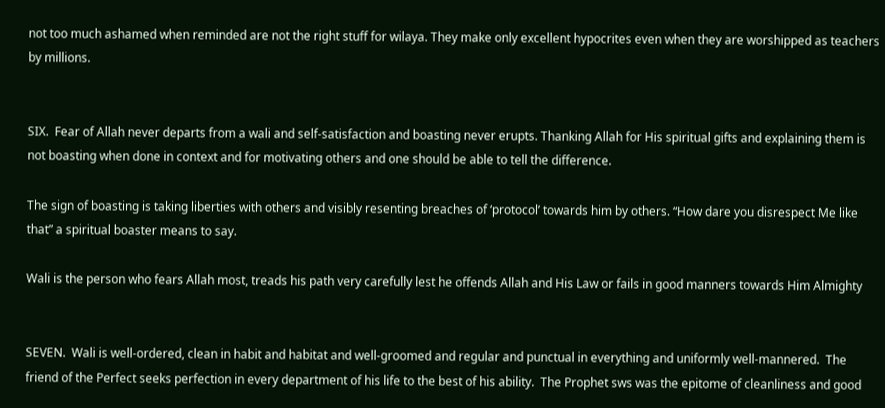not too much ashamed when reminded are not the right stuff for wilaya. They make only excellent hypocrites even when they are worshipped as teachers by millions.


SIX.  Fear of Allah never departs from a wali and self-satisfaction and boasting never erupts. Thanking Allah for His spiritual gifts and explaining them is not boasting when done in context and for motivating others and one should be able to tell the difference.

The sign of boasting is taking liberties with others and visibly resenting breaches of ‘protocol’ towards him by others. “How dare you disrespect Me like that” a spiritual boaster means to say.

Wali is the person who fears Allah most, treads his path very carefully lest he offends Allah and His Law or fails in good manners towards Him Almighty


SEVEN.  Wali is well-ordered, clean in habit and habitat and well-groomed and regular and punctual in everything and uniformly well-mannered.  The friend of the Perfect seeks perfection in every department of his life to the best of his ability.  The Prophet sws was the epitome of cleanliness and good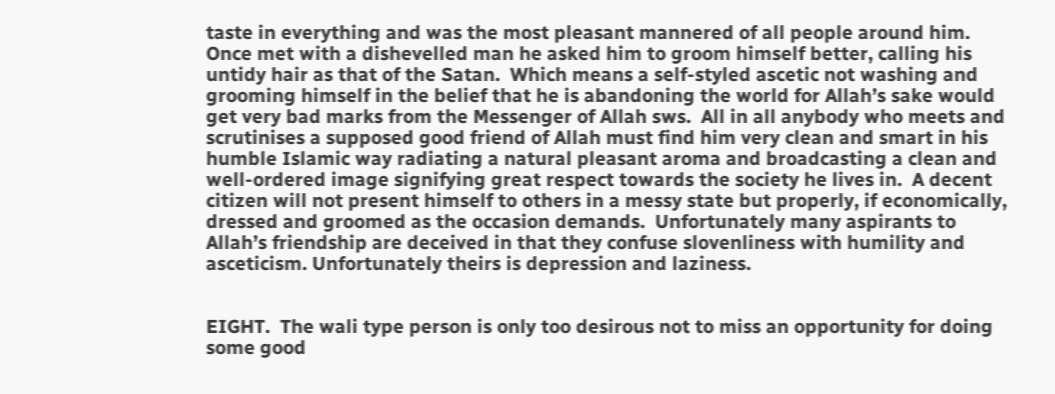taste in everything and was the most pleasant mannered of all people around him. Once met with a dishevelled man he asked him to groom himself better, calling his untidy hair as that of the Satan.  Which means a self-styled ascetic not washing and grooming himself in the belief that he is abandoning the world for Allah’s sake would get very bad marks from the Messenger of Allah sws.  All in all anybody who meets and scrutinises a supposed good friend of Allah must find him very clean and smart in his humble Islamic way radiating a natural pleasant aroma and broadcasting a clean and well-ordered image signifying great respect towards the society he lives in.  A decent citizen will not present himself to others in a messy state but properly, if economically,  dressed and groomed as the occasion demands.  Unfortunately many aspirants to Allah’s friendship are deceived in that they confuse slovenliness with humility and asceticism. Unfortunately theirs is depression and laziness.


EIGHT.  The wali type person is only too desirous not to miss an opportunity for doing some good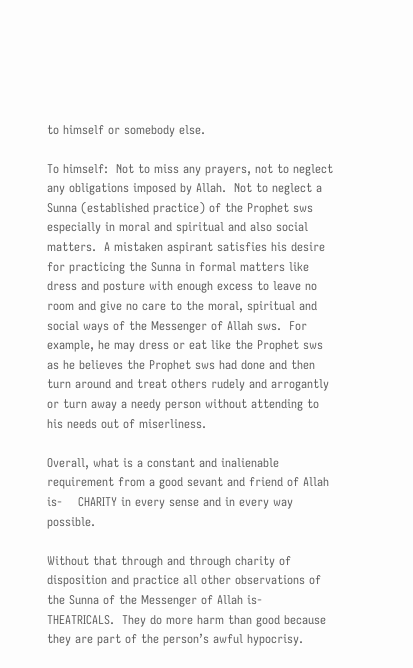to himself or somebody else.

To himself:  Not to miss any prayers, not to neglect any obligations imposed by Allah.  Not to neglect a Sunna (established practice) of the Prophet sws especially in moral and spiritual and also social matters.  A mistaken aspirant satisfies his desire for practicing the Sunna in formal matters like dress and posture with enough excess to leave no room and give no care to the moral, spiritual and social ways of the Messenger of Allah sws.  For example, he may dress or eat like the Prophet sws as he believes the Prophet sws had done and then turn around and treat others rudely and arrogantly or turn away a needy person without attending to his needs out of miserliness.

Overall, what is a constant and inalienable requirement from a good sevant and friend of Allah is-    CHARITY in every sense and in every way possible.

Without that through and through charity of disposition and practice all other observations of the Sunna of the Messenger of Allah is-  THEATRICALS.  They do more harm than good because they are part of the person’s awful hypocrisy.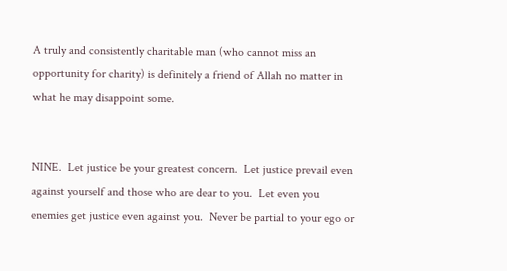A truly and consistently charitable man (who cannot miss an opportunity for charity) is definitely a friend of Allah no matter in what he may disappoint some.


NINE.  Let justice be your greatest concern.  Let justice prevail even against yourself and those who are dear to you.  Let even you enemies get justice even against you.  Never be partial to your ego or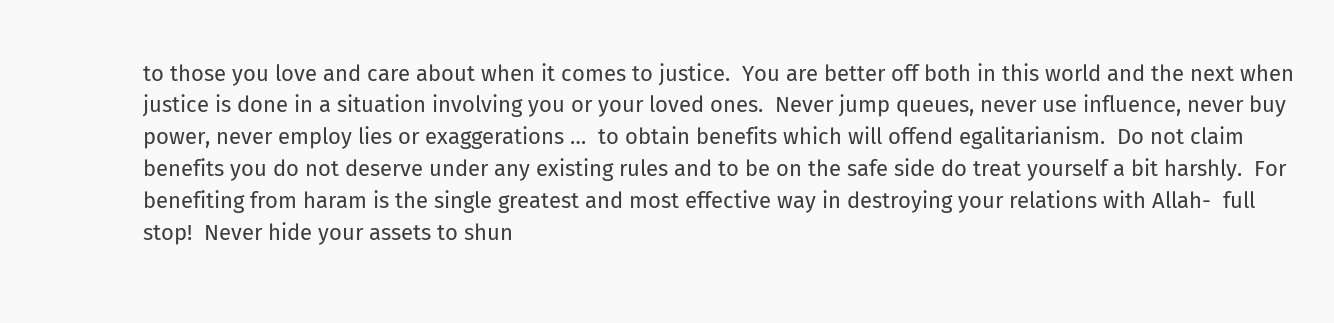to those you love and care about when it comes to justice.  You are better off both in this world and the next when justice is done in a situation involving you or your loved ones.  Never jump queues, never use influence, never buy power, never employ lies or exaggerations …  to obtain benefits which will offend egalitarianism.  Do not claim benefits you do not deserve under any existing rules and to be on the safe side do treat yourself a bit harshly.  For benefiting from haram is the single greatest and most effective way in destroying your relations with Allah-  full stop!  Never hide your assets to shun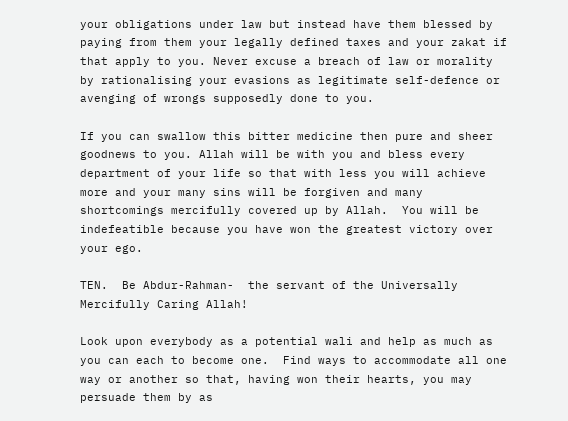your obligations under law but instead have them blessed by paying from them your legally defined taxes and your zakat if that apply to you. Never excuse a breach of law or morality by rationalising your evasions as legitimate self-defence or avenging of wrongs supposedly done to you.

If you can swallow this bitter medicine then pure and sheer goodnews to you. Allah will be with you and bless every department of your life so that with less you will achieve more and your many sins will be forgiven and many shortcomings mercifully covered up by Allah.  You will be indefeatible because you have won the greatest victory over your ego.

TEN.  Be Abdur-Rahman-  the servant of the Universally Mercifully Caring Allah!

Look upon everybody as a potential wali and help as much as you can each to become one.  Find ways to accommodate all one way or another so that, having won their hearts, you may persuade them by as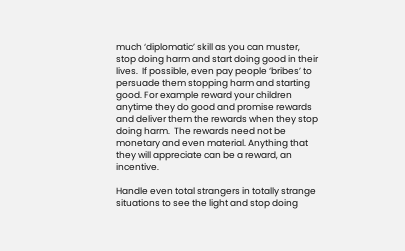much ‘diplomatic’ skill as you can muster, stop doing harm and start doing good in their lives.  If possible, even pay people ‘bribes’ to persuade them stopping harm and starting good. For example reward your children anytime they do good and promise rewards and deliver them the rewards when they stop doing harm.  The rewards need not be monetary and even material. Anything that they will appreciate can be a reward, an incentive.

Handle even total strangers in totally strange situations to see the light and stop doing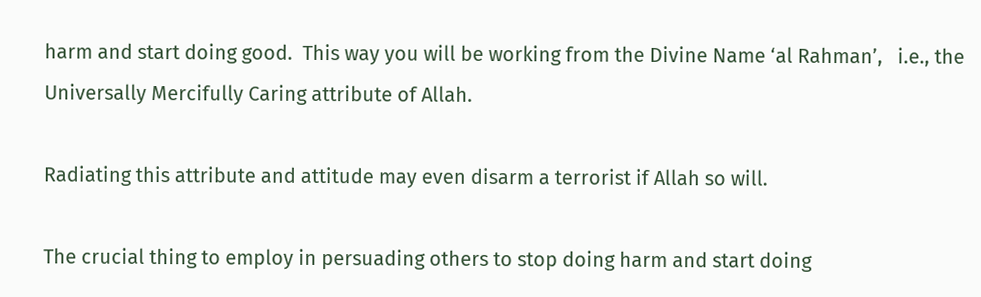harm and start doing good.  This way you will be working from the Divine Name ‘al Rahman’,   i.e., the  Universally Mercifully Caring attribute of Allah.

Radiating this attribute and attitude may even disarm a terrorist if Allah so will.

The crucial thing to employ in persuading others to stop doing harm and start doing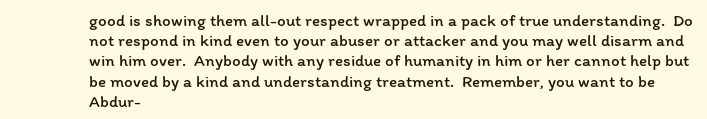good is showing them all-out respect wrapped in a pack of true understanding.  Do not respond in kind even to your abuser or attacker and you may well disarm and win him over.  Anybody with any residue of humanity in him or her cannot help but be moved by a kind and understanding treatment.  Remember, you want to be Abdur-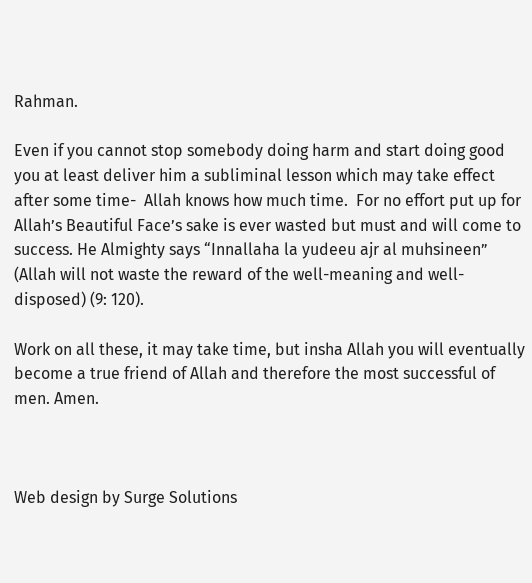Rahman.

Even if you cannot stop somebody doing harm and start doing good you at least deliver him a subliminal lesson which may take effect after some time-  Allah knows how much time.  For no effort put up for Allah’s Beautiful Face’s sake is ever wasted but must and will come to success. He Almighty says “Innallaha la yudeeu ajr al muhsineen” (Allah will not waste the reward of the well-meaning and well-disposed) (9: 120).

Work on all these, it may take time, but insha Allah you will eventually become a true friend of Allah and therefore the most successful of men. Amen.



Web design by Surge Solutions